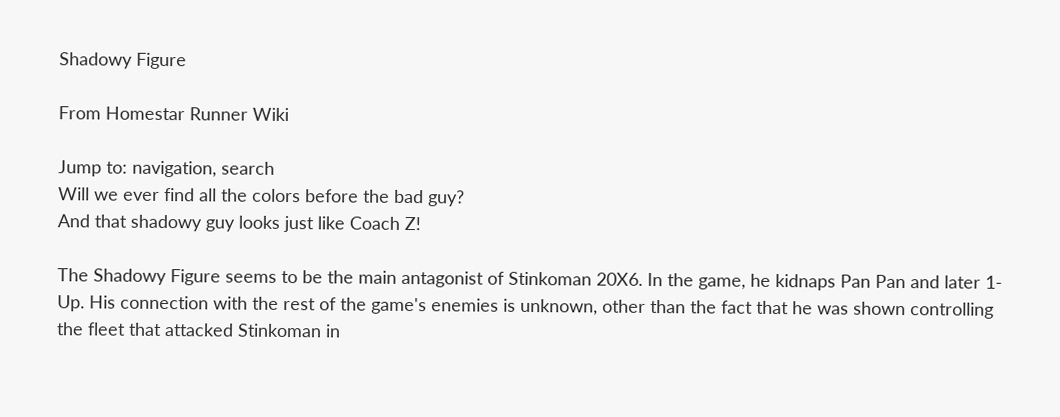Shadowy Figure

From Homestar Runner Wiki

Jump to: navigation, search
Will we ever find all the colors before the bad guy?
And that shadowy guy looks just like Coach Z!

The Shadowy Figure seems to be the main antagonist of Stinkoman 20X6. In the game, he kidnaps Pan Pan and later 1-Up. His connection with the rest of the game's enemies is unknown, other than the fact that he was shown controlling the fleet that attacked Stinkoman in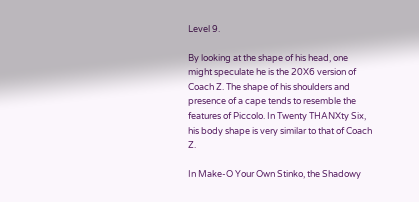Level 9.

By looking at the shape of his head, one might speculate he is the 20X6 version of Coach Z. The shape of his shoulders and presence of a cape tends to resemble the features of Piccolo. In Twenty THANXty Six, his body shape is very similar to that of Coach Z.

In Make-O Your Own Stinko, the Shadowy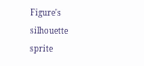Figure's silhouette sprite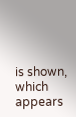is shown, which appears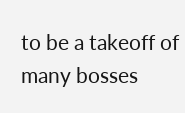to be a takeoff of many bosses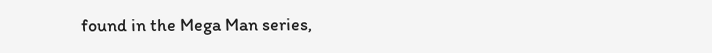found in the Mega Man series,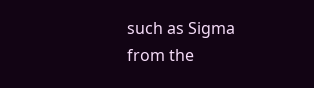such as Sigma from the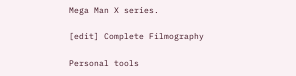Mega Man X series.

[edit] Complete Filmography

Personal tools